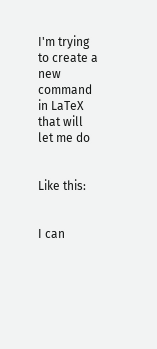I'm trying to create a new command in LaTeX that will let me do


Like this:


I can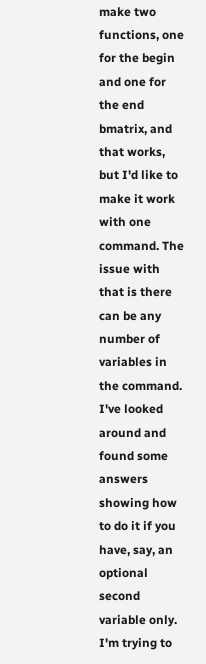make two functions, one for the begin and one for the end bmatrix, and that works, but I'd like to make it work with one command. The issue with that is there can be any number of variables in the command. I've looked around and found some answers showing how to do it if you have, say, an optional second variable only. I'm trying to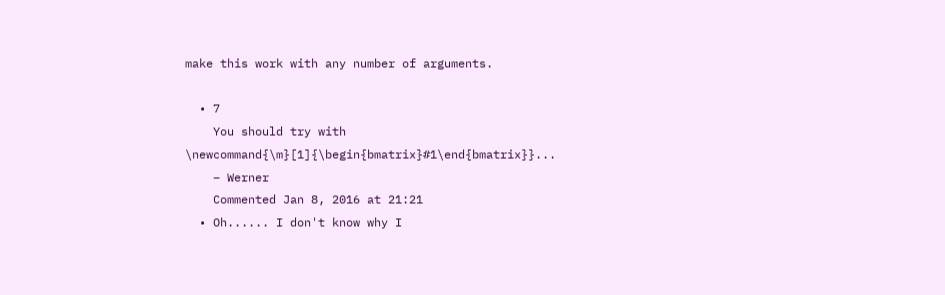make this work with any number of arguments.

  • 7
    You should try with \newcommand{\m}[1]{\begin{bmatrix}#1\end{bmatrix}}...
    – Werner
    Commented Jan 8, 2016 at 21:21
  • Oh...... I don't know why I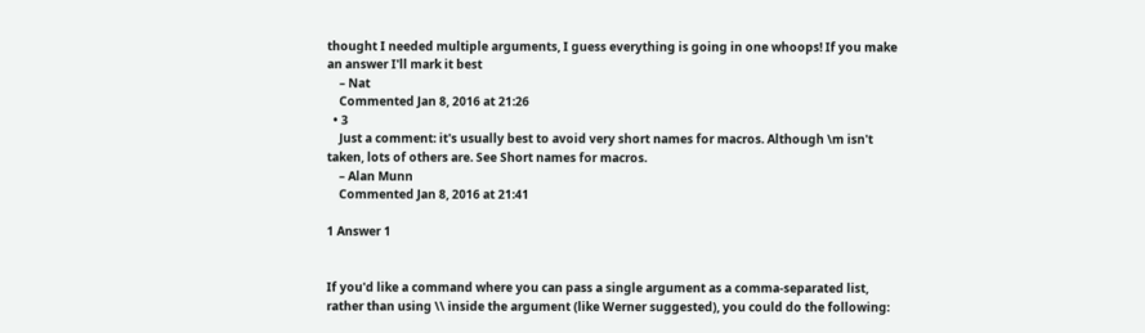thought I needed multiple arguments, I guess everything is going in one whoops! If you make an answer I'll mark it best
    – Nat
    Commented Jan 8, 2016 at 21:26
  • 3
    Just a comment: it's usually best to avoid very short names for macros. Although \m isn't taken, lots of others are. See Short names for macros.
    – Alan Munn
    Commented Jan 8, 2016 at 21:41

1 Answer 1


If you'd like a command where you can pass a single argument as a comma-separated list, rather than using \\ inside the argument (like Werner suggested), you could do the following: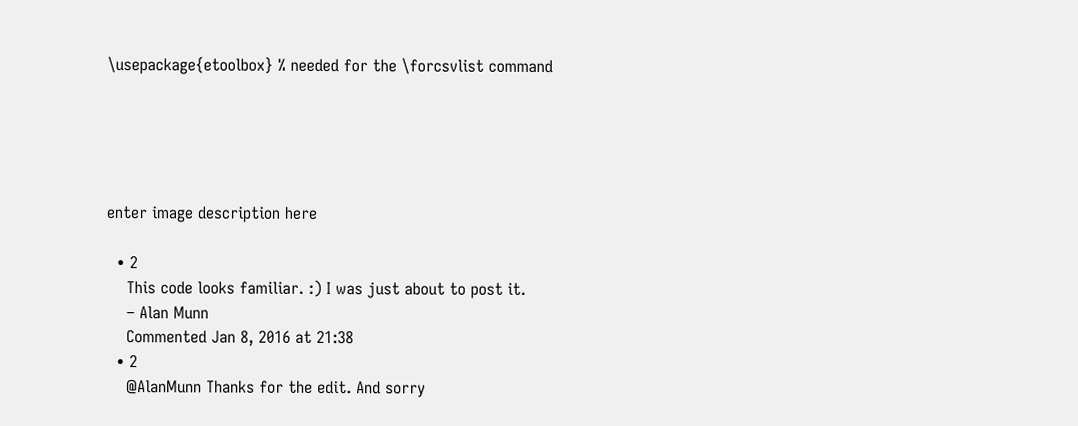\usepackage{etoolbox} % needed for the \forcsvlist command





enter image description here

  • 2
    This code looks familiar. :) I was just about to post it.
    – Alan Munn
    Commented Jan 8, 2016 at 21:38
  • 2
    @AlanMunn Thanks for the edit. And sorry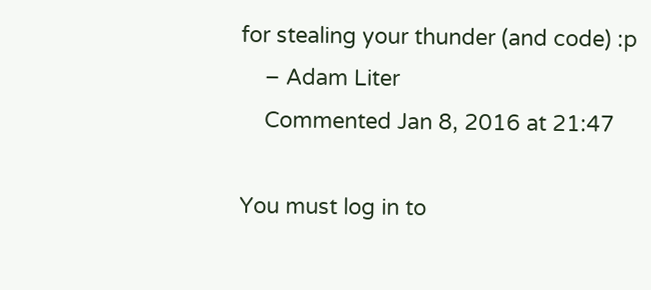for stealing your thunder (and code) :p
    – Adam Liter
    Commented Jan 8, 2016 at 21:47

You must log in to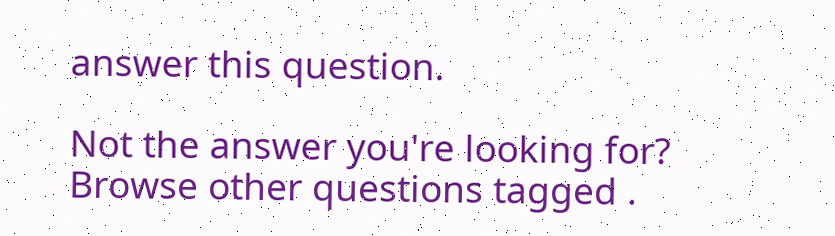answer this question.

Not the answer you're looking for? Browse other questions tagged .